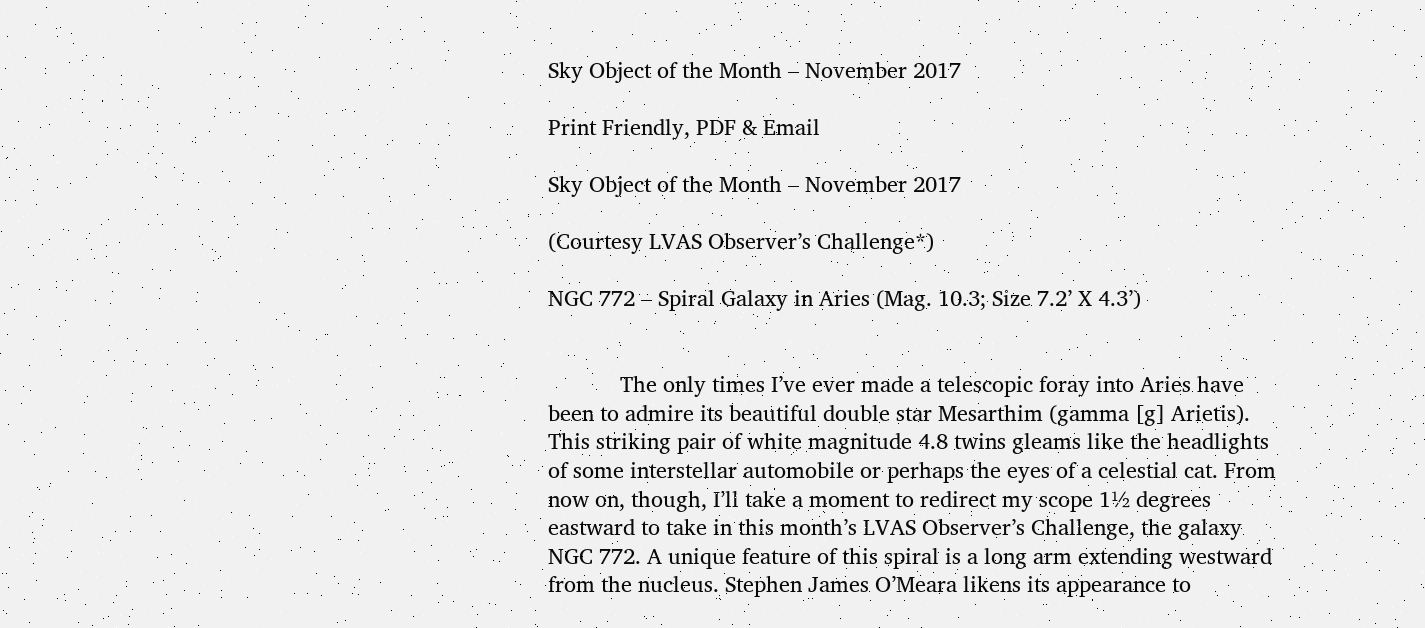Sky Object of the Month – November 2017

Print Friendly, PDF & Email

Sky Object of the Month – November 2017

(Courtesy LVAS Observer’s Challenge*)

NGC 772 – Spiral Galaxy in Aries (Mag. 10.3; Size 7.2’ X 4.3’)


            The only times I’ve ever made a telescopic foray into Aries have been to admire its beautiful double star Mesarthim (gamma [g] Arietis). This striking pair of white magnitude 4.8 twins gleams like the headlights of some interstellar automobile or perhaps the eyes of a celestial cat. From now on, though, I’ll take a moment to redirect my scope 1½ degrees eastward to take in this month’s LVAS Observer’s Challenge, the galaxy NGC 772. A unique feature of this spiral is a long arm extending westward from the nucleus. Stephen James O’Meara likens its appearance to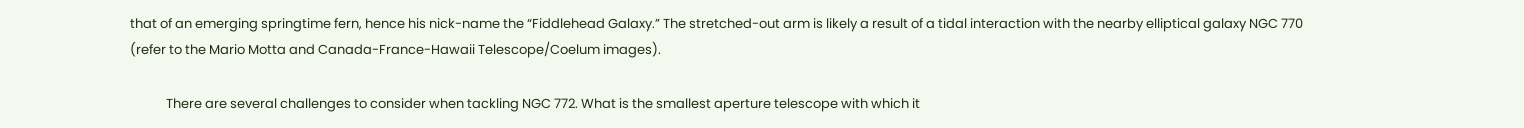that of an emerging springtime fern, hence his nick-name the “Fiddlehead Galaxy.” The stretched-out arm is likely a result of a tidal interaction with the nearby elliptical galaxy NGC 770 (refer to the Mario Motta and Canada-France-Hawaii Telescope/Coelum images).

            There are several challenges to consider when tackling NGC 772. What is the smallest aperture telescope with which it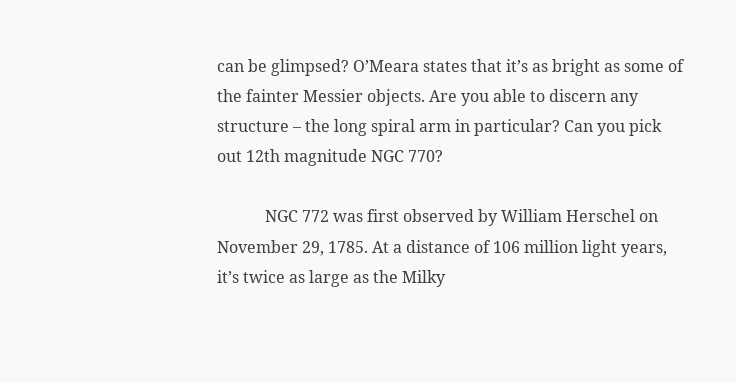can be glimpsed? O’Meara states that it’s as bright as some of the fainter Messier objects. Are you able to discern any structure – the long spiral arm in particular? Can you pick out 12th magnitude NGC 770?

            NGC 772 was first observed by William Herschel on November 29, 1785. At a distance of 106 million light years, it’s twice as large as the Milky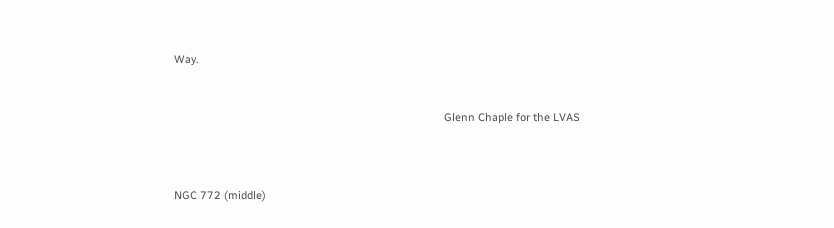Way.


                                                                                          Glenn Chaple for the LVAS



NGC 772 (middle)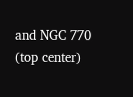and NGC 770 (top center)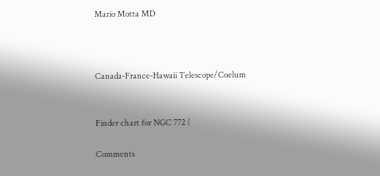Mario Motta MD



Canada-France-Hawaii Telescope/Coelum


Finder chart for NGC 772 (

Comments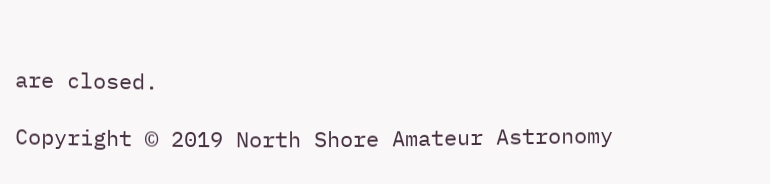are closed.

Copyright © 2019 North Shore Amateur Astronomy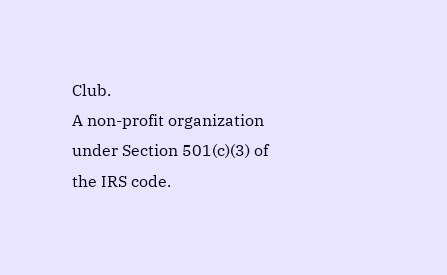Club.
A non-profit organization under Section 501(c)(3) of the IRS code.